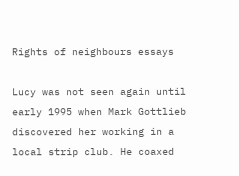Rights of neighbours essays

Lucy was not seen again until early 1995 when Mark Gottlieb discovered her working in a local strip club. He coaxed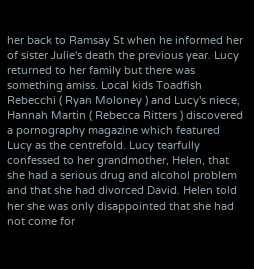her back to Ramsay St when he informed her of sister Julie's death the previous year. Lucy returned to her family but there was something amiss. Local kids Toadfish Rebecchi ( Ryan Moloney ) and Lucy's niece, Hannah Martin ( Rebecca Ritters ) discovered a pornography magazine which featured Lucy as the centrefold. Lucy tearfully confessed to her grandmother, Helen, that she had a serious drug and alcohol problem and that she had divorced David. Helen told her she was only disappointed that she had not come for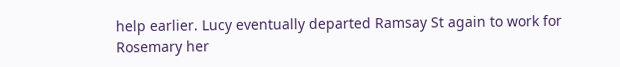help earlier. Lucy eventually departed Ramsay St again to work for Rosemary her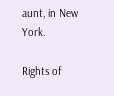aunt, in New York.

Rights of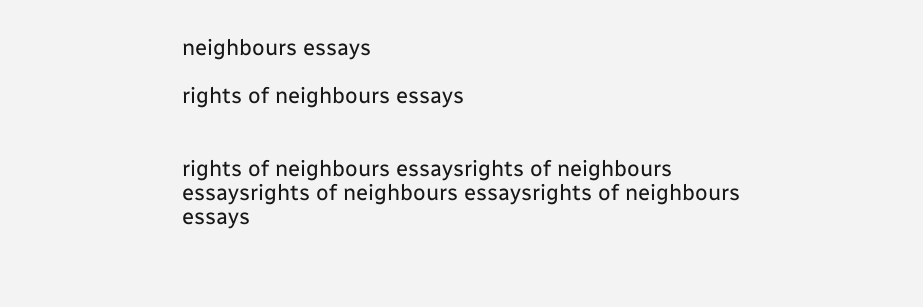neighbours essays

rights of neighbours essays


rights of neighbours essaysrights of neighbours essaysrights of neighbours essaysrights of neighbours essays